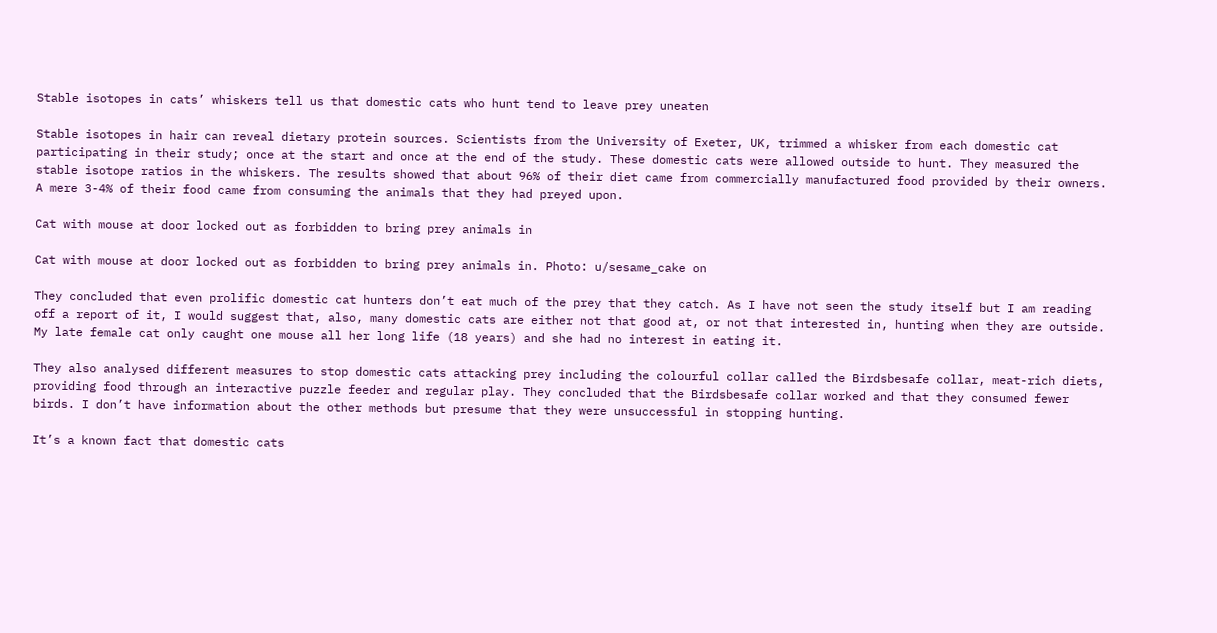Stable isotopes in cats’ whiskers tell us that domestic cats who hunt tend to leave prey uneaten

Stable isotopes in hair can reveal dietary protein sources. Scientists from the University of Exeter, UK, trimmed a whisker from each domestic cat participating in their study; once at the start and once at the end of the study. These domestic cats were allowed outside to hunt. They measured the stable isotope ratios in the whiskers. The results showed that about 96% of their diet came from commercially manufactured food provided by their owners. A mere 3-4% of their food came from consuming the animals that they had preyed upon.

Cat with mouse at door locked out as forbidden to bring prey animals in

Cat with mouse at door locked out as forbidden to bring prey animals in. Photo: u/sesame_cake on

They concluded that even prolific domestic cat hunters don’t eat much of the prey that they catch. As I have not seen the study itself but I am reading off a report of it, I would suggest that, also, many domestic cats are either not that good at, or not that interested in, hunting when they are outside. My late female cat only caught one mouse all her long life (18 years) and she had no interest in eating it.

They also analysed different measures to stop domestic cats attacking prey including the colourful collar called the Birdsbesafe collar, meat-rich diets, providing food through an interactive puzzle feeder and regular play. They concluded that the Birdsbesafe collar worked and that they consumed fewer birds. I don’t have information about the other methods but presume that they were unsuccessful in stopping hunting.

It’s a known fact that domestic cats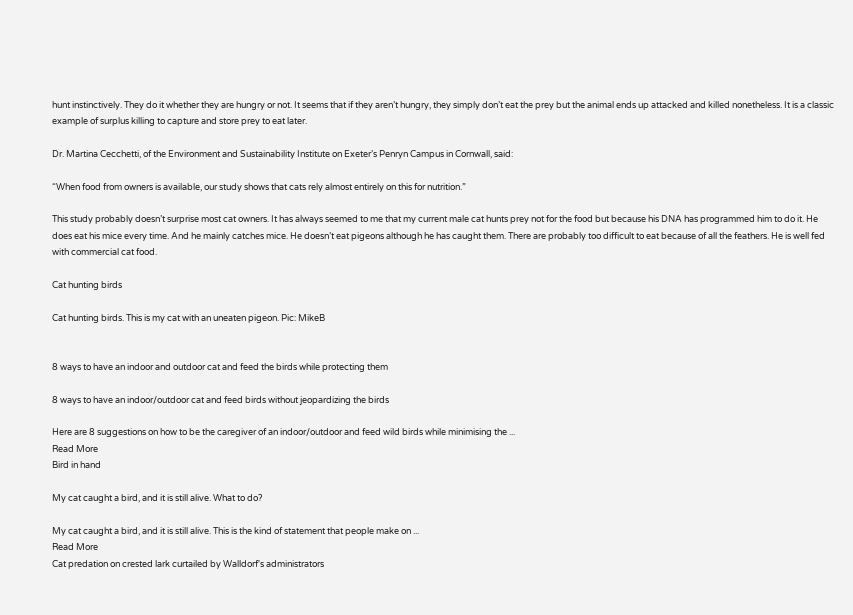hunt instinctively. They do it whether they are hungry or not. It seems that if they aren’t hungry, they simply don’t eat the prey but the animal ends up attacked and killed nonetheless. It is a classic example of surplus killing to capture and store prey to eat later.

Dr. Martina Cecchetti, of the Environment and Sustainability Institute on Exeter’s Penryn Campus in Cornwall, said:

“When food from owners is available, our study shows that cats rely almost entirely on this for nutrition.”

This study probably doesn’t surprise most cat owners. It has always seemed to me that my current male cat hunts prey not for the food but because his DNA has programmed him to do it. He does eat his mice every time. And he mainly catches mice. He doesn’t eat pigeons although he has caught them. There are probably too difficult to eat because of all the feathers. He is well fed with commercial cat food.

Cat hunting birds

Cat hunting birds. This is my cat with an uneaten pigeon. Pic: MikeB


8 ways to have an indoor and outdoor cat and feed the birds while protecting them

8 ways to have an indoor/outdoor cat and feed birds without jeopardizing the birds

Here are 8 suggestions on how to be the caregiver of an indoor/outdoor and feed wild birds while minimising the ...
Read More
Bird in hand

My cat caught a bird, and it is still alive. What to do?

My cat caught a bird, and it is still alive. This is the kind of statement that people make on ...
Read More
Cat predation on crested lark curtailed by Walldorf's administrators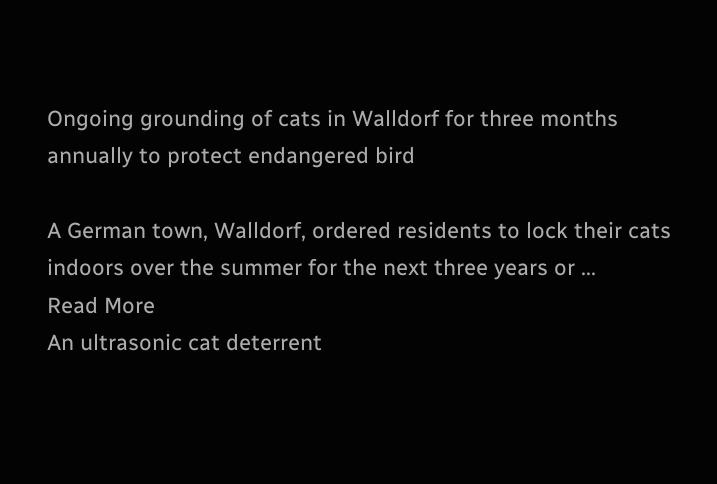Ongoing grounding of cats in Walldorf for three months annually to protect endangered bird

A German town, Walldorf, ordered residents to lock their cats indoors over the summer for the next three years or ...
Read More
An ultrasonic cat deterrent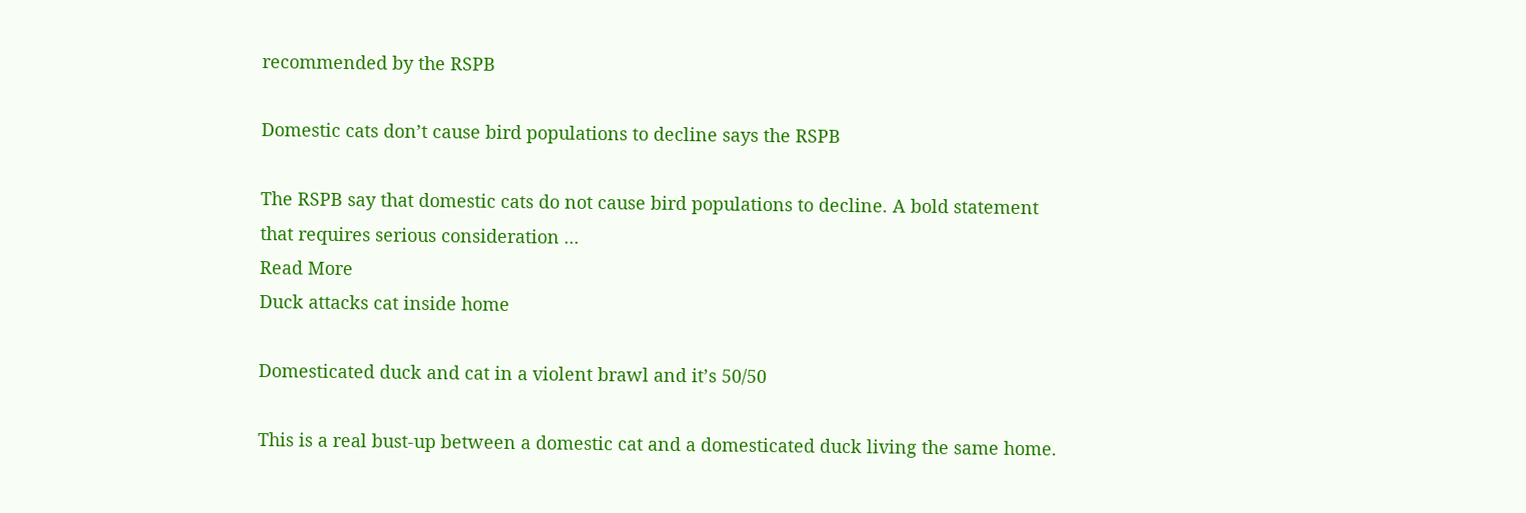recommended by the RSPB

Domestic cats don’t cause bird populations to decline says the RSPB

The RSPB say that domestic cats do not cause bird populations to decline. A bold statement that requires serious consideration ...
Read More
Duck attacks cat inside home

Domesticated duck and cat in a violent brawl and it’s 50/50

This is a real bust-up between a domestic cat and a domesticated duck living the same home.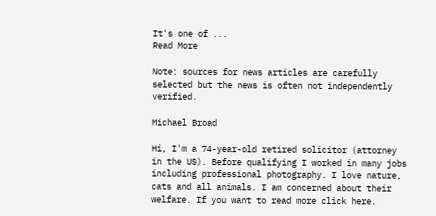It's one of ...
Read More

Note: sources for news articles are carefully selected but the news is often not independently verified.

Michael Broad

Hi, I'm a 74-year-old retired solicitor (attorney in the US). Before qualifying I worked in many jobs including professional photography. I love nature, cats and all animals. I am concerned about their welfare. If you want to read more click here.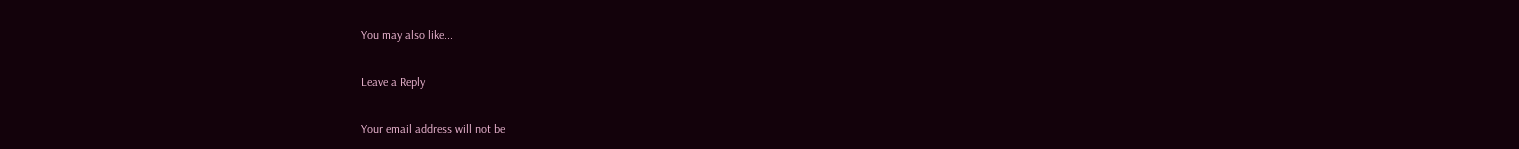You may also like...

Leave a Reply

Your email address will not be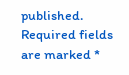published. Required fields are marked *